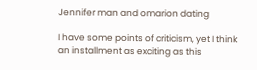Jennifer man and omarion dating

I have some points of criticism, yet I think an installment as exciting as this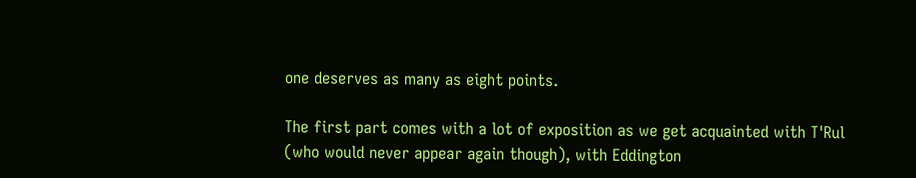one deserves as many as eight points.

The first part comes with a lot of exposition as we get acquainted with T'Rul (who would never appear again though), with Eddington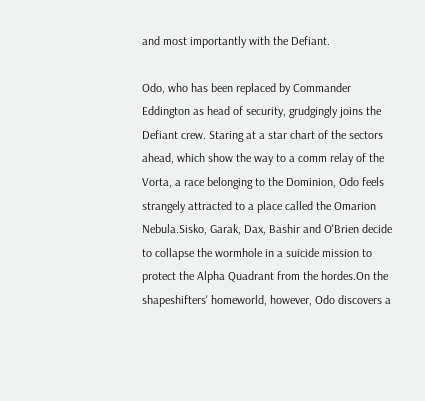and most importantly with the Defiant.

Odo, who has been replaced by Commander Eddington as head of security, grudgingly joins the Defiant crew. Staring at a star chart of the sectors ahead, which show the way to a comm relay of the Vorta, a race belonging to the Dominion, Odo feels strangely attracted to a place called the Omarion Nebula.Sisko, Garak, Dax, Bashir and O'Brien decide to collapse the wormhole in a suicide mission to protect the Alpha Quadrant from the hordes.On the shapeshifters' homeworld, however, Odo discovers a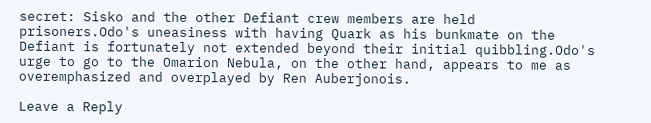secret: Sisko and the other Defiant crew members are held prisoners.Odo's uneasiness with having Quark as his bunkmate on the Defiant is fortunately not extended beyond their initial quibbling.Odo's urge to go to the Omarion Nebula, on the other hand, appears to me as overemphasized and overplayed by Ren Auberjonois.

Leave a Reply